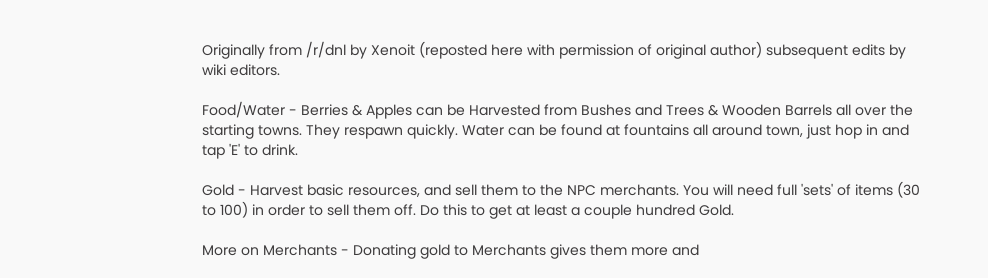Originally from /r/dnl by Xenoit (reposted here with permission of original author) subsequent edits by wiki editors.

Food/Water - Berries & Apples can be Harvested from Bushes and Trees & Wooden Barrels all over the starting towns. They respawn quickly. Water can be found at fountains all around town, just hop in and tap 'E' to drink.

Gold - Harvest basic resources, and sell them to the NPC merchants. You will need full 'sets' of items (30 to 100) in order to sell them off. Do this to get at least a couple hundred Gold.

More on Merchants - Donating gold to Merchants gives them more and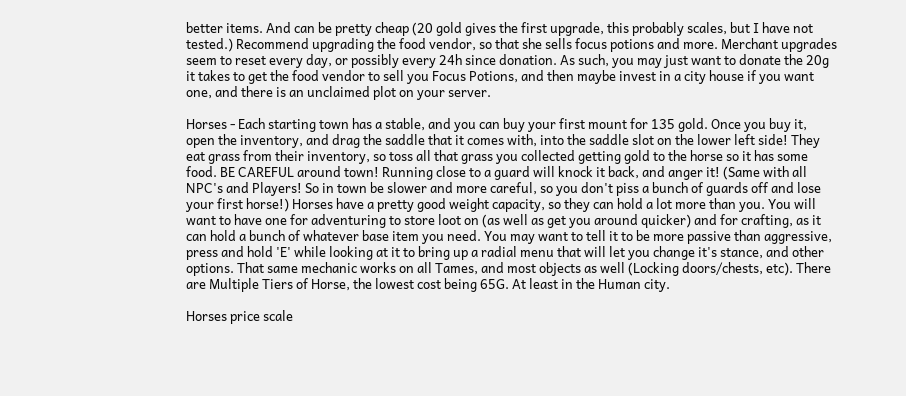better items. And can be pretty cheap (20 gold gives the first upgrade, this probably scales, but I have not tested.) Recommend upgrading the food vendor, so that she sells focus potions and more. Merchant upgrades seem to reset every day, or possibly every 24h since donation. As such, you may just want to donate the 20g it takes to get the food vendor to sell you Focus Potions, and then maybe invest in a city house if you want one, and there is an unclaimed plot on your server.

Horses - Each starting town has a stable, and you can buy your first mount for 135 gold. Once you buy it, open the inventory, and drag the saddle that it comes with, into the saddle slot on the lower left side! They eat grass from their inventory, so toss all that grass you collected getting gold to the horse so it has some food. BE CAREFUL around town! Running close to a guard will knock it back, and anger it! (Same with all NPC's and Players! So in town be slower and more careful, so you don't piss a bunch of guards off and lose your first horse!) Horses have a pretty good weight capacity, so they can hold a lot more than you. You will want to have one for adventuring to store loot on (as well as get you around quicker) and for crafting, as it can hold a bunch of whatever base item you need. You may want to tell it to be more passive than aggressive, press and hold 'E' while looking at it to bring up a radial menu that will let you change it's stance, and other options. That same mechanic works on all Tames, and most objects as well (Locking doors/chests, etc). There are Multiple Tiers of Horse, the lowest cost being 65G. At least in the Human city.

Horses price scale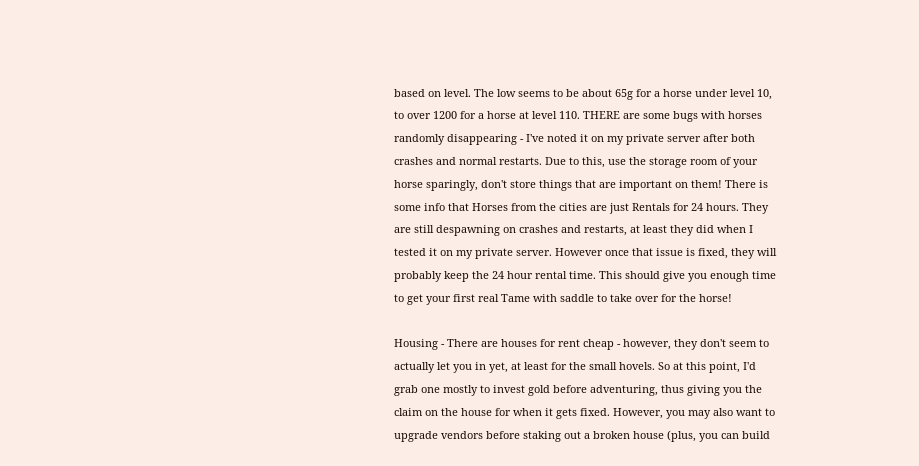based on level. The low seems to be about 65g for a horse under level 10, to over 1200 for a horse at level 110. THERE are some bugs with horses randomly disappearing - I've noted it on my private server after both crashes and normal restarts. Due to this, use the storage room of your horse sparingly, don't store things that are important on them! There is some info that Horses from the cities are just Rentals for 24 hours. They are still despawning on crashes and restarts, at least they did when I tested it on my private server. However once that issue is fixed, they will probably keep the 24 hour rental time. This should give you enough time to get your first real Tame with saddle to take over for the horse!

Housing - There are houses for rent cheap - however, they don't seem to actually let you in yet, at least for the small hovels. So at this point, I'd grab one mostly to invest gold before adventuring, thus giving you the claim on the house for when it gets fixed. However, you may also want to upgrade vendors before staking out a broken house (plus, you can build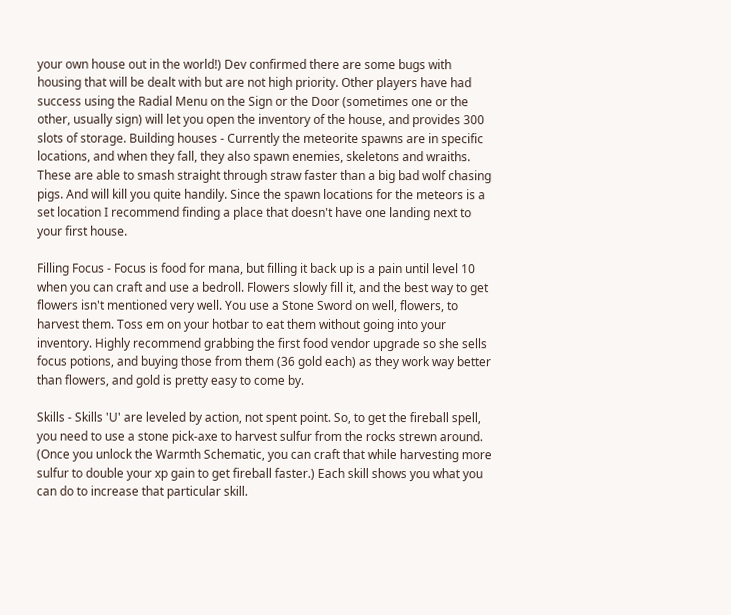your own house out in the world!) Dev confirmed there are some bugs with housing that will be dealt with but are not high priority. Other players have had success using the Radial Menu on the Sign or the Door (sometimes one or the other, usually sign) will let you open the inventory of the house, and provides 300 slots of storage. Building houses - Currently the meteorite spawns are in specific locations, and when they fall, they also spawn enemies, skeletons and wraiths. These are able to smash straight through straw faster than a big bad wolf chasing pigs. And will kill you quite handily. Since the spawn locations for the meteors is a set location I recommend finding a place that doesn't have one landing next to your first house.

Filling Focus - Focus is food for mana, but filling it back up is a pain until level 10 when you can craft and use a bedroll. Flowers slowly fill it, and the best way to get flowers isn't mentioned very well. You use a Stone Sword on well, flowers, to harvest them. Toss em on your hotbar to eat them without going into your inventory. Highly recommend grabbing the first food vendor upgrade so she sells focus potions, and buying those from them (36 gold each) as they work way better than flowers, and gold is pretty easy to come by.

Skills - Skills 'U' are leveled by action, not spent point. So, to get the fireball spell, you need to use a stone pick-axe to harvest sulfur from the rocks strewn around. (Once you unlock the Warmth Schematic, you can craft that while harvesting more sulfur to double your xp gain to get fireball faster.) Each skill shows you what you can do to increase that particular skill.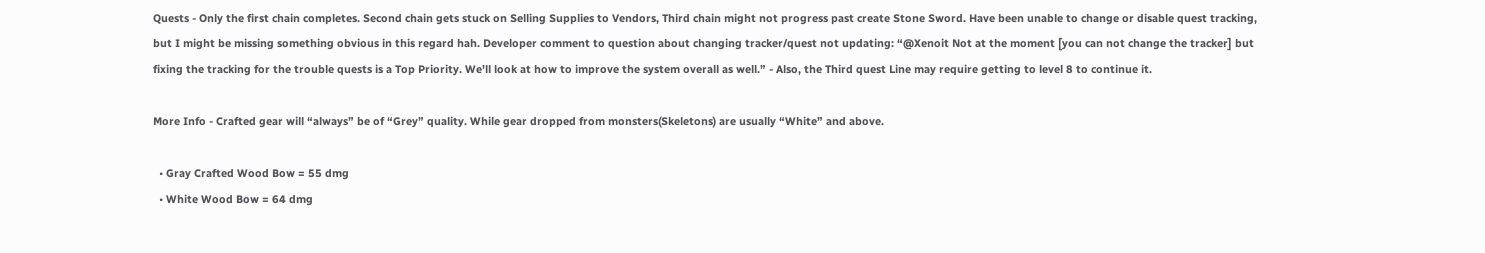Quests - Only the first chain completes. Second chain gets stuck on Selling Supplies to Vendors, Third chain might not progress past create Stone Sword. Have been unable to change or disable quest tracking, but I might be missing something obvious in this regard hah. Developer comment to question about changing tracker/quest not updating: “@Xenoit Not at the moment [you can not change the tracker] but fixing the tracking for the trouble quests is a Top Priority. We'll look at how to improve the system overall as well.” - Also, the Third quest Line may require getting to level 8 to continue it.

More Info - Crafted gear will “always” be of “Grey” quality. While gear dropped from monsters(Skeletons) are usually “White” and above.

  • Gray Crafted Wood Bow = 55 dmg
  • White Wood Bow = 64 dmg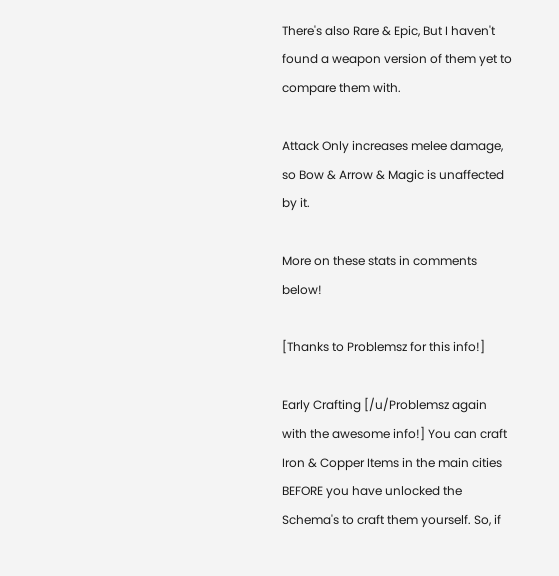There's also Rare & Epic, But I haven't found a weapon version of them yet to compare them with.

Attack Only increases melee damage, so Bow & Arrow & Magic is unaffected by it.

More on these stats in comments below!

[Thanks to Problemsz for this info!]

Early Crafting [/u/Problemsz again with the awesome info!] You can craft Iron & Copper Items in the main cities BEFORE you have unlocked the Schema's to craft them yourself. So, if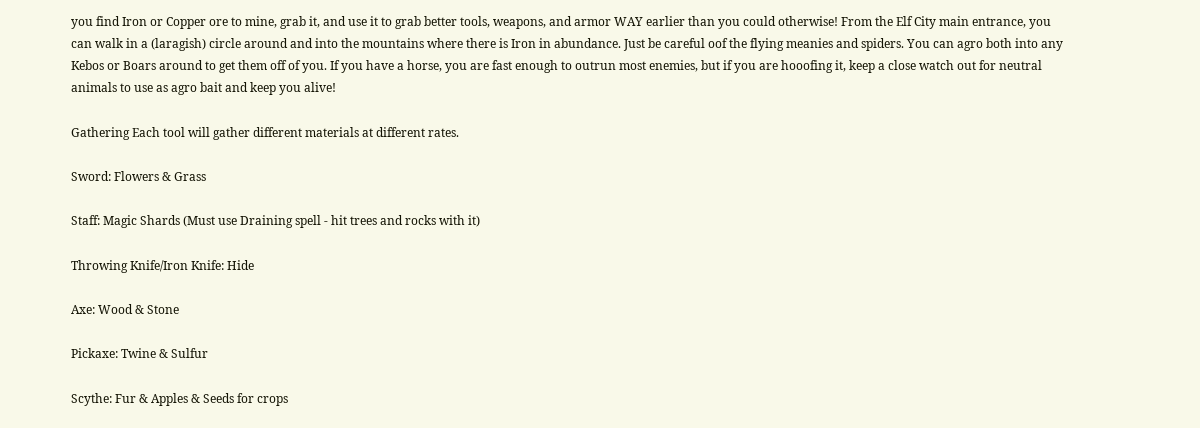you find Iron or Copper ore to mine, grab it, and use it to grab better tools, weapons, and armor WAY earlier than you could otherwise! From the Elf City main entrance, you can walk in a (laragish) circle around and into the mountains where there is Iron in abundance. Just be careful oof the flying meanies and spiders. You can agro both into any Kebos or Boars around to get them off of you. If you have a horse, you are fast enough to outrun most enemies, but if you are hooofing it, keep a close watch out for neutral animals to use as agro bait and keep you alive!

Gathering Each tool will gather different materials at different rates.

Sword: Flowers & Grass

Staff: Magic Shards (Must use Draining spell - hit trees and rocks with it)

Throwing Knife/Iron Knife: Hide

Axe: Wood & Stone

Pickaxe: Twine & Sulfur

Scythe: Fur & Apples & Seeds for crops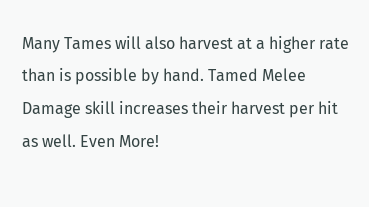Many Tames will also harvest at a higher rate than is possible by hand. Tamed Melee Damage skill increases their harvest per hit as well. Even More!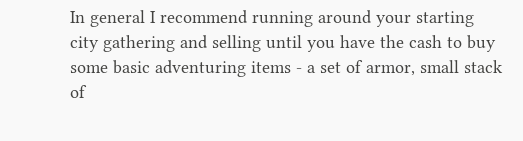In general I recommend running around your starting city gathering and selling until you have the cash to buy some basic adventuring items - a set of armor, small stack of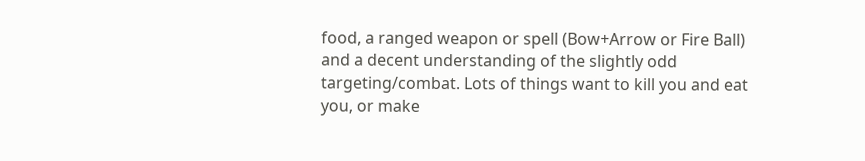food, a ranged weapon or spell (Bow+Arrow or Fire Ball) and a decent understanding of the slightly odd targeting/combat. Lots of things want to kill you and eat you, or make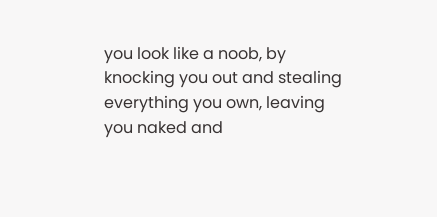you look like a noob, by knocking you out and stealing everything you own, leaving you naked and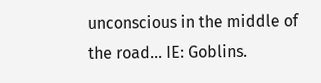unconscious in the middle of the road… IE: Goblins.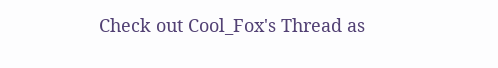Check out Cool_Fox's Thread as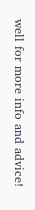well for more info and advice!